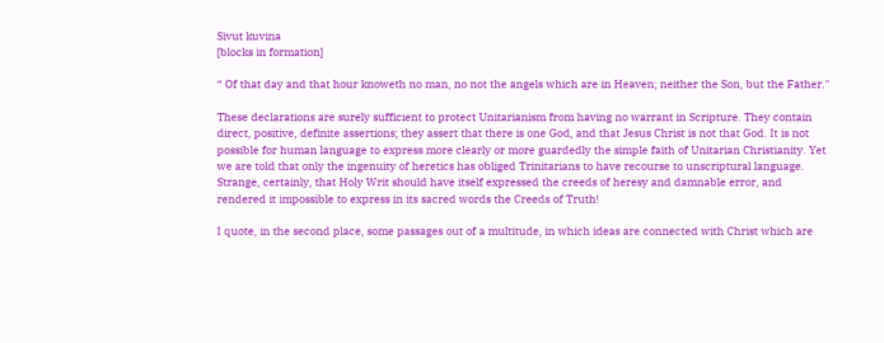Sivut kuvina
[blocks in formation]

“ Of that day and that hour knoweth no man, no not the angels which are in Heaven; neither the Son, but the Father."

These declarations are surely sufficient to protect Unitarianism from having no warrant in Scripture. They contain direct, positive, definite assertions; they assert that there is one God, and that Jesus Christ is not that God. It is not possible for human language to express more clearly or more guardedly the simple faith of Unitarian Christianity. Yet we are told that only the ingenuity of heretics has obliged Trinitarians to have recourse to unscriptural language. Strange, certainly, that Holy Writ should have itself expressed the creeds of heresy and damnable error, and rendered it impossible to express in its sacred words the Creeds of Truth!

I quote, in the second place, some passages out of a multitude, in which ideas are connected with Christ which are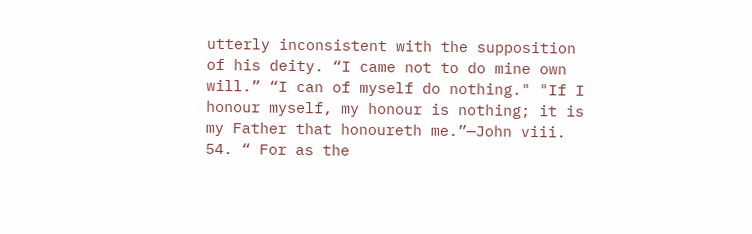utterly inconsistent with the supposition of his deity. “I came not to do mine own will.” “I can of myself do nothing." "If I honour myself, my honour is nothing; it is my Father that honoureth me.”—John viii. 54. “ For as the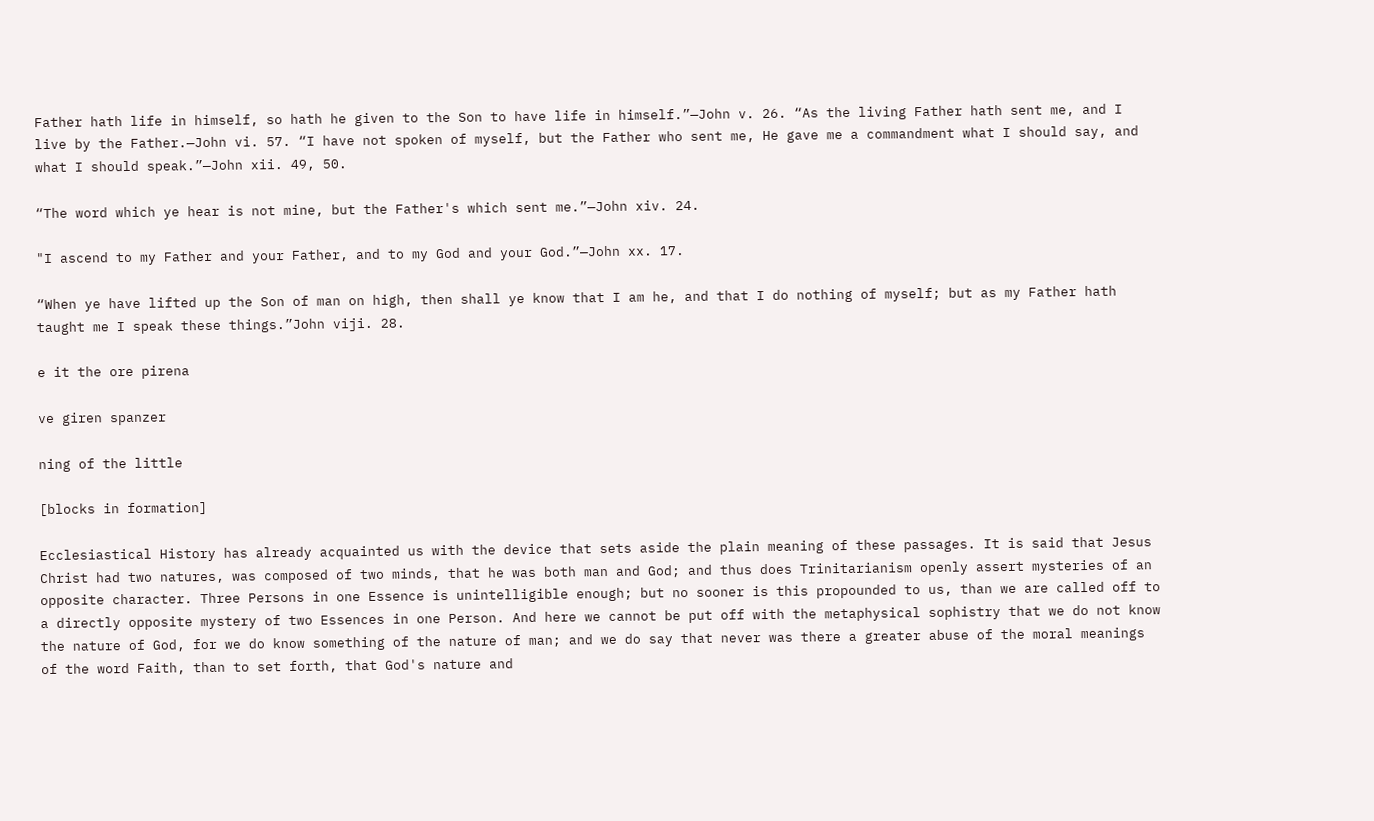Father hath life in himself, so hath he given to the Son to have life in himself.”—John v. 26. “As the living Father hath sent me, and I live by the Father.—John vi. 57. “I have not spoken of myself, but the Father who sent me, He gave me a commandment what I should say, and what I should speak.”—John xii. 49, 50.

“The word which ye hear is not mine, but the Father's which sent me.”—John xiv. 24.

"I ascend to my Father and your Father, and to my God and your God.”—John xx. 17.

“When ye have lifted up the Son of man on high, then shall ye know that I am he, and that I do nothing of myself; but as my Father hath taught me I speak these things.”John viji. 28.

e it the ore pirena

ve giren spanzer

ning of the little

[blocks in formation]

Ecclesiastical History has already acquainted us with the device that sets aside the plain meaning of these passages. It is said that Jesus Christ had two natures, was composed of two minds, that he was both man and God; and thus does Trinitarianism openly assert mysteries of an opposite character. Three Persons in one Essence is unintelligible enough; but no sooner is this propounded to us, than we are called off to a directly opposite mystery of two Essences in one Person. And here we cannot be put off with the metaphysical sophistry that we do not know the nature of God, for we do know something of the nature of man; and we do say that never was there a greater abuse of the moral meanings of the word Faith, than to set forth, that God's nature and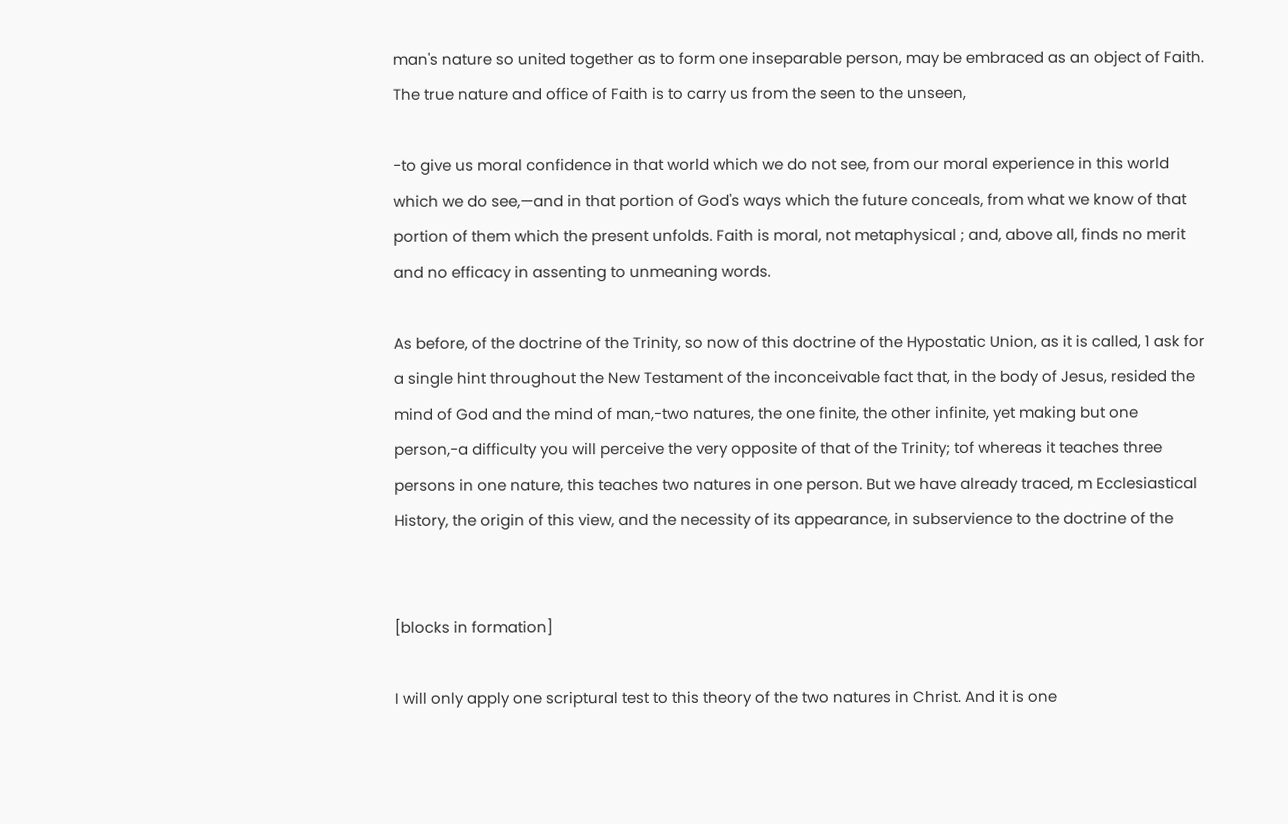man's nature so united together as to form one inseparable person, may be embraced as an object of Faith. The true nature and office of Faith is to carry us from the seen to the unseen,

-to give us moral confidence in that world which we do not see, from our moral experience in this world which we do see,—and in that portion of God's ways which the future conceals, from what we know of that portion of them which the present unfolds. Faith is moral, not metaphysical ; and, above all, finds no merit and no efficacy in assenting to unmeaning words.

As before, of the doctrine of the Trinity, so now of this doctrine of the Hypostatic Union, as it is called, 1 ask for a single hint throughout the New Testament of the inconceivable fact that, in the body of Jesus, resided the mind of God and the mind of man,-two natures, the one finite, the other infinite, yet making but one person,-a difficulty you will perceive the very opposite of that of the Trinity; tof whereas it teaches three persons in one nature, this teaches two natures in one person. But we have already traced, m Ecclesiastical History, the origin of this view, and the necessity of its appearance, in subservience to the doctrine of the


[blocks in formation]

I will only apply one scriptural test to this theory of the two natures in Christ. And it is one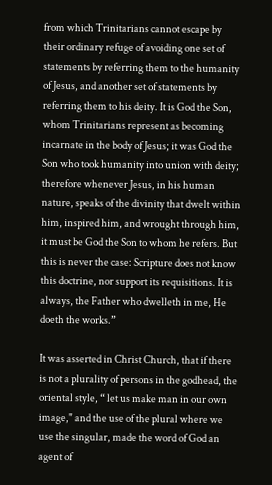from which Trinitarians cannot escape by their ordinary refuge of avoiding one set of statements by referring them to the humanity of Jesus, and another set of statements by referring them to his deity. It is God the Son, whom Trinitarians represent as becoming incarnate in the body of Jesus; it was God the Son who took humanity into union with deity; therefore whenever Jesus, in his human nature, speaks of the divinity that dwelt within him, inspired him, and wrought through him, it must be God the Son to whom he refers. But this is never the case: Scripture does not know this doctrine, nor support its requisitions. It is always, the Father who dwelleth in me, He doeth the works.”

It was asserted in Christ Church, that if there is not a plurality of persons in the godhead, the oriental style, “ let us make man in our own image," and the use of the plural where we use the singular, made the word of God an agent of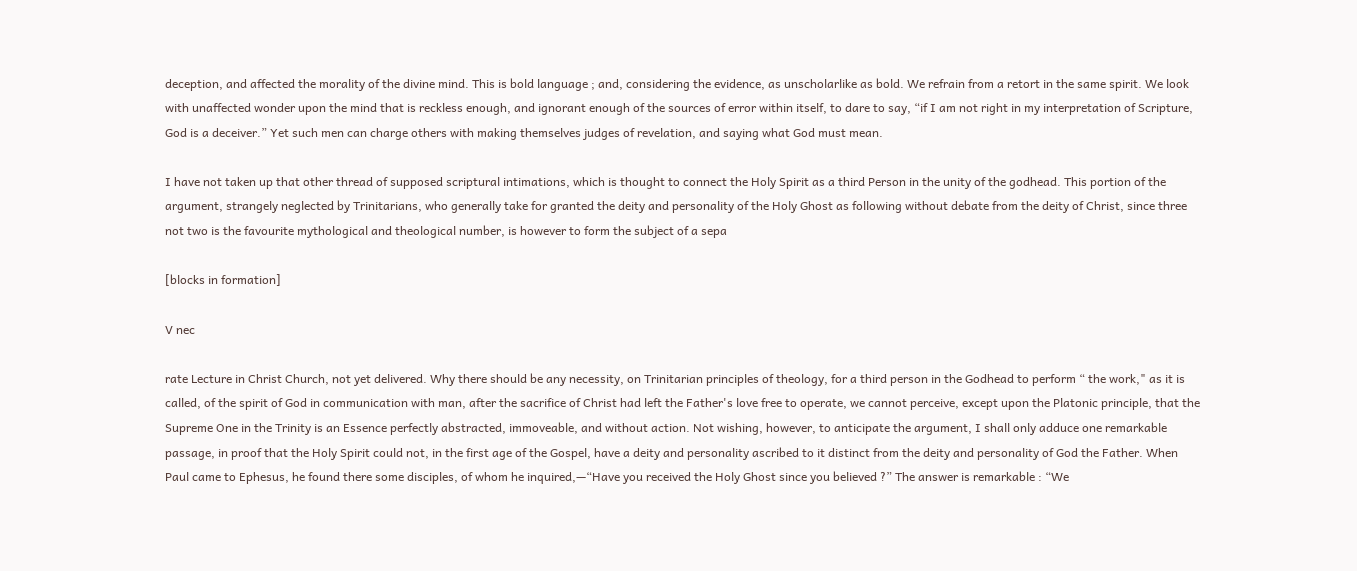deception, and affected the morality of the divine mind. This is bold language ; and, considering the evidence, as unscholarlike as bold. We refrain from a retort in the same spirit. We look with unaffected wonder upon the mind that is reckless enough, and ignorant enough of the sources of error within itself, to dare to say, “if I am not right in my interpretation of Scripture, God is a deceiver.” Yet such men can charge others with making themselves judges of revelation, and saying what God must mean.

I have not taken up that other thread of supposed scriptural intimations, which is thought to connect the Holy Spirit as a third Person in the unity of the godhead. This portion of the argument, strangely neglected by Trinitarians, who generally take for granted the deity and personality of the Holy Ghost as following without debate from the deity of Christ, since three not two is the favourite mythological and theological number, is however to form the subject of a sepa

[blocks in formation]

V nec

rate Lecture in Christ Church, not yet delivered. Why there should be any necessity, on Trinitarian principles of theology, for a third person in the Godhead to perform “ the work," as it is called, of the spirit of God in communication with man, after the sacrifice of Christ had left the Father's love free to operate, we cannot perceive, except upon the Platonic principle, that the Supreme One in the Trinity is an Essence perfectly abstracted, immoveable, and without action. Not wishing, however, to anticipate the argument, I shall only adduce one remarkable passage, in proof that the Holy Spirit could not, in the first age of the Gospel, have a deity and personality ascribed to it distinct from the deity and personality of God the Father. When Paul came to Ephesus, he found there some disciples, of whom he inquired,—“Have you received the Holy Ghost since you believed ?” The answer is remarkable : “We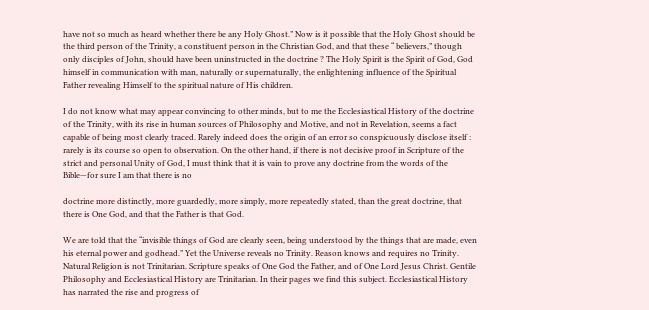have not so much as heard whether there be any Holy Ghost.” Now is it possible that the Holy Ghost should be the third person of the Trinity, a constituent person in the Christian God, and that these “ believers,” though only disciples of John, should have been uninstructed in the doctrine ? The Holy Spirit is the Spirit of God, God himself in communication with man, naturally or supernaturally, the enlightening influence of the Spiritual Father revealing Himself to the spiritual nature of His children.

I do not know what may appear convincing to other minds, but to me the Ecclesiastical History of the doctrine of the Trinity, with its rise in human sources of Philosophy and Motive, and not in Revelation, seems a fact capable of being most clearly traced. Rarely indeed does the origin of an error so conspicuously disclose itself : rarely is its course so open to observation. On the other hand, if there is not decisive proof in Scripture of the strict and personal Unity of God, I must think that it is vain to prove any doctrine from the words of the Bible—for sure I am that there is no

doctrine more distinctly, more guardedly, more simply, more repeatedly stated, than the great doctrine, that there is One God, and that the Father is that God.

We are told that the “invisible things of God are clearly seen, being understood by the things that are made, even his eternal power and godhead.” Yet the Universe reveals no Trinity. Reason knows and requires no Trinity. Natural Religion is not Trinitarian. Scripture speaks of One God the Father, and of One Lord Jesus Christ. Gentile Philosophy and Ecclesiastical History are Trinitarian. In their pages we find this subject. Ecclesiastical History has narrated the rise and progress of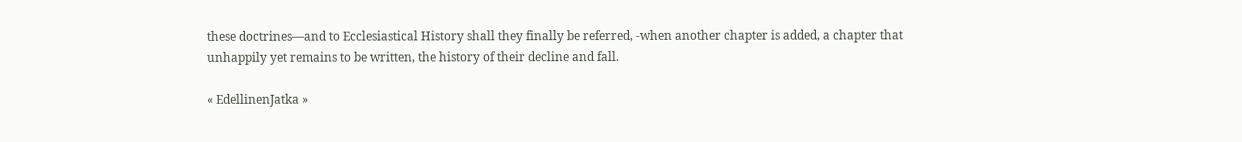these doctrines—and to Ecclesiastical History shall they finally be referred, -when another chapter is added, a chapter that unhappily yet remains to be written, the history of their decline and fall.

« EdellinenJatka »